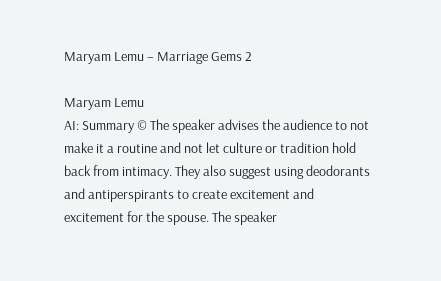Maryam Lemu – Marriage Gems 2

Maryam Lemu
AI: Summary © The speaker advises the audience to not make it a routine and not let culture or tradition hold back from intimacy. They also suggest using deodorants and antiperspirants to create excitement and excitement for the spouse. The speaker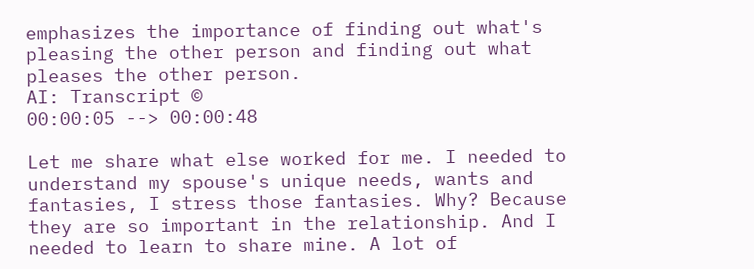emphasizes the importance of finding out what's pleasing the other person and finding out what pleases the other person.
AI: Transcript ©
00:00:05 --> 00:00:48

Let me share what else worked for me. I needed to understand my spouse's unique needs, wants and fantasies, I stress those fantasies. Why? Because they are so important in the relationship. And I needed to learn to share mine. A lot of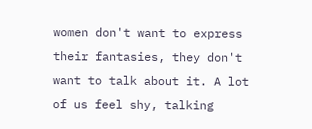women don't want to express their fantasies, they don't want to talk about it. A lot of us feel shy, talking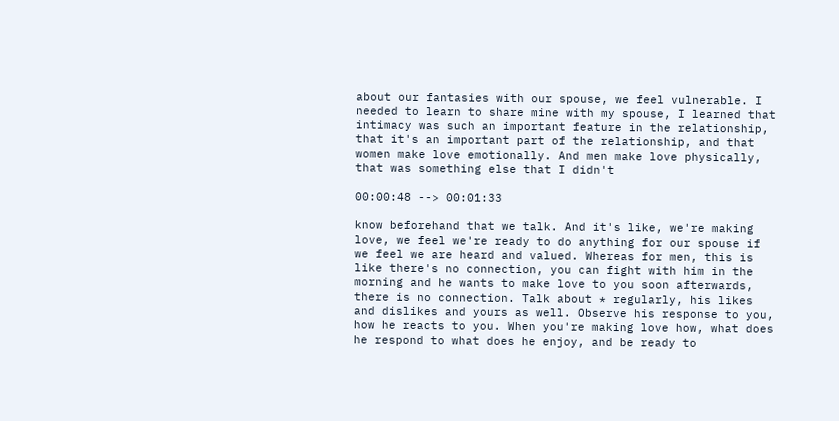about our fantasies with our spouse, we feel vulnerable. I needed to learn to share mine with my spouse, I learned that intimacy was such an important feature in the relationship, that it's an important part of the relationship, and that women make love emotionally. And men make love physically, that was something else that I didn't

00:00:48 --> 00:01:33

know beforehand that we talk. And it's like, we're making love, we feel we're ready to do anything for our spouse if we feel we are heard and valued. Whereas for men, this is like there's no connection, you can fight with him in the morning and he wants to make love to you soon afterwards, there is no connection. Talk about * regularly, his likes and dislikes and yours as well. Observe his response to you, how he reacts to you. When you're making love how, what does he respond to what does he enjoy, and be ready to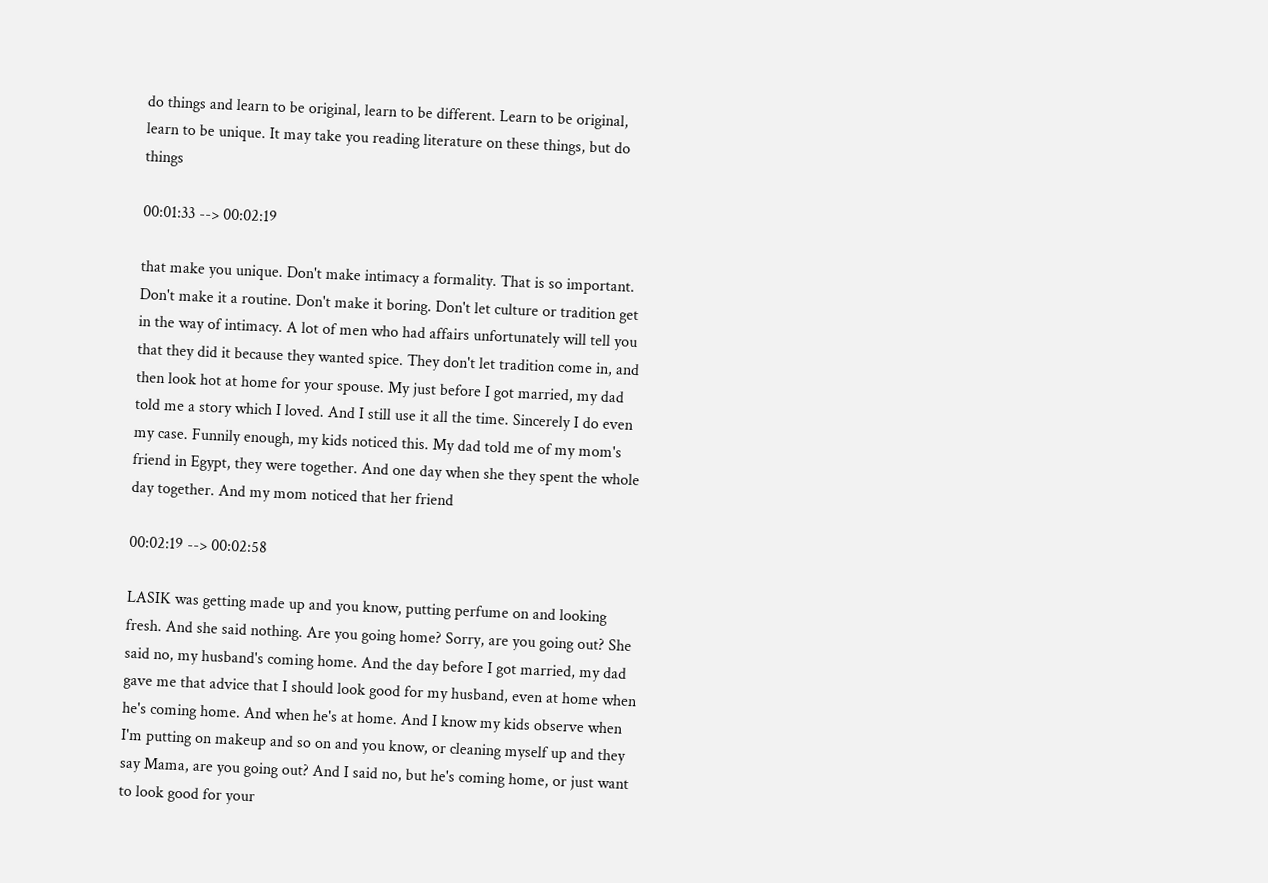do things and learn to be original, learn to be different. Learn to be original, learn to be unique. It may take you reading literature on these things, but do things

00:01:33 --> 00:02:19

that make you unique. Don't make intimacy a formality. That is so important. Don't make it a routine. Don't make it boring. Don't let culture or tradition get in the way of intimacy. A lot of men who had affairs unfortunately will tell you that they did it because they wanted spice. They don't let tradition come in, and then look hot at home for your spouse. My just before I got married, my dad told me a story which I loved. And I still use it all the time. Sincerely I do even my case. Funnily enough, my kids noticed this. My dad told me of my mom's friend in Egypt, they were together. And one day when she they spent the whole day together. And my mom noticed that her friend

00:02:19 --> 00:02:58

LASIK was getting made up and you know, putting perfume on and looking fresh. And she said nothing. Are you going home? Sorry, are you going out? She said no, my husband's coming home. And the day before I got married, my dad gave me that advice that I should look good for my husband, even at home when he's coming home. And when he's at home. And I know my kids observe when I'm putting on makeup and so on and you know, or cleaning myself up and they say Mama, are you going out? And I said no, but he's coming home, or just want to look good for your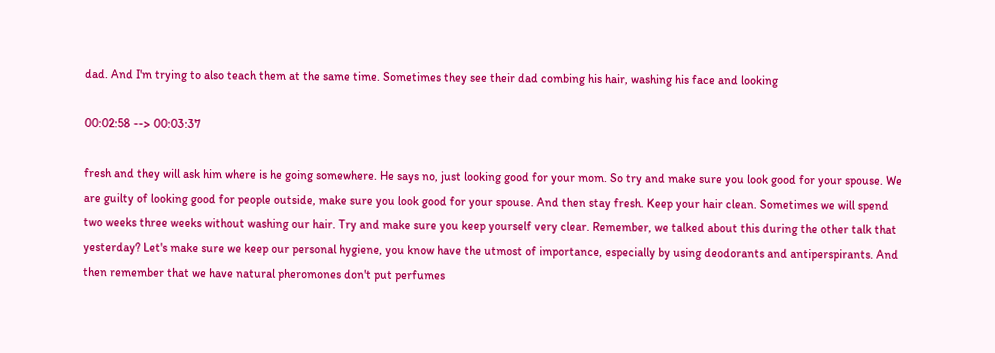dad. And I'm trying to also teach them at the same time. Sometimes they see their dad combing his hair, washing his face and looking

00:02:58 --> 00:03:37

fresh and they will ask him where is he going somewhere. He says no, just looking good for your mom. So try and make sure you look good for your spouse. We are guilty of looking good for people outside, make sure you look good for your spouse. And then stay fresh. Keep your hair clean. Sometimes we will spend two weeks three weeks without washing our hair. Try and make sure you keep yourself very clear. Remember, we talked about this during the other talk that yesterday? Let's make sure we keep our personal hygiene, you know have the utmost of importance, especially by using deodorants and antiperspirants. And then remember that we have natural pheromones don't put perfumes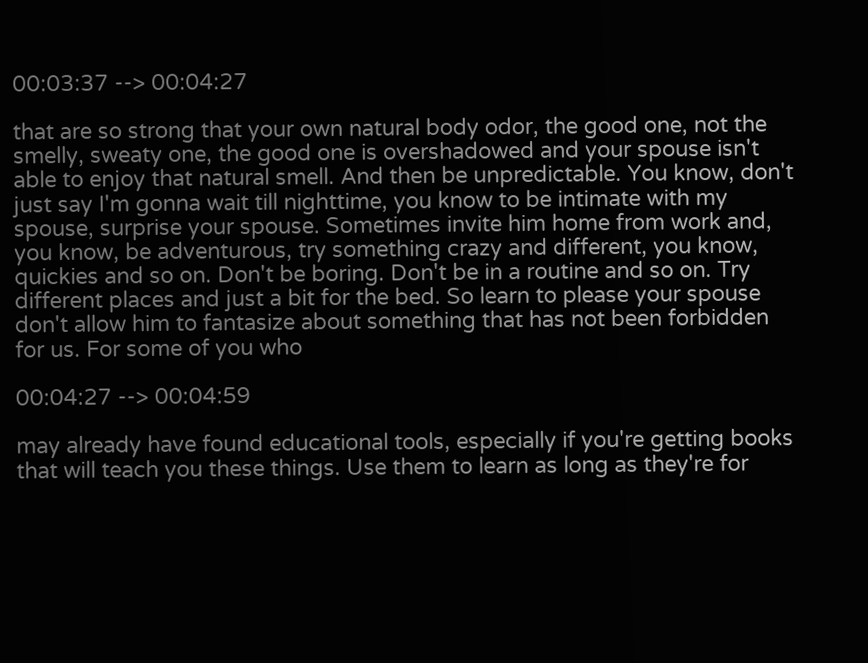00:03:37 --> 00:04:27

that are so strong that your own natural body odor, the good one, not the smelly, sweaty one, the good one is overshadowed and your spouse isn't able to enjoy that natural smell. And then be unpredictable. You know, don't just say I'm gonna wait till nighttime, you know to be intimate with my spouse, surprise your spouse. Sometimes invite him home from work and, you know, be adventurous, try something crazy and different, you know, quickies and so on. Don't be boring. Don't be in a routine and so on. Try different places and just a bit for the bed. So learn to please your spouse don't allow him to fantasize about something that has not been forbidden for us. For some of you who

00:04:27 --> 00:04:59

may already have found educational tools, especially if you're getting books that will teach you these things. Use them to learn as long as they're for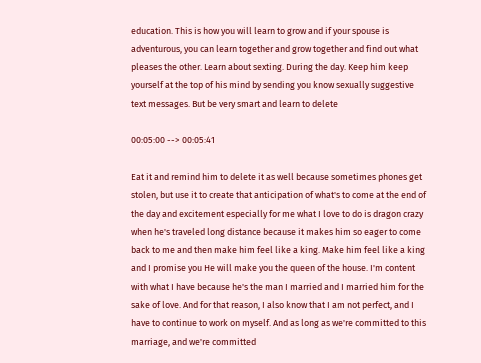education. This is how you will learn to grow and if your spouse is adventurous, you can learn together and grow together and find out what pleases the other. Learn about sexting. During the day. Keep him keep yourself at the top of his mind by sending you know sexually suggestive text messages. But be very smart and learn to delete

00:05:00 --> 00:05:41

Eat it and remind him to delete it as well because sometimes phones get stolen, but use it to create that anticipation of what's to come at the end of the day and excitement especially for me what I love to do is dragon crazy when he's traveled long distance because it makes him so eager to come back to me and then make him feel like a king. Make him feel like a king and I promise you He will make you the queen of the house. I'm content with what I have because he's the man I married and I married him for the sake of love. And for that reason, I also know that I am not perfect, and I have to continue to work on myself. And as long as we're committed to this marriage, and we're committed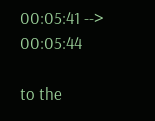00:05:41 --> 00:05:44

to the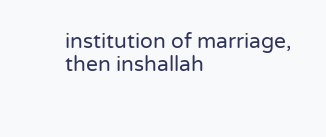institution of marriage, then inshallah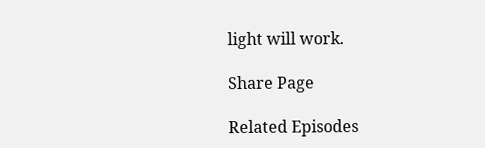light will work.

Share Page

Related Episodes